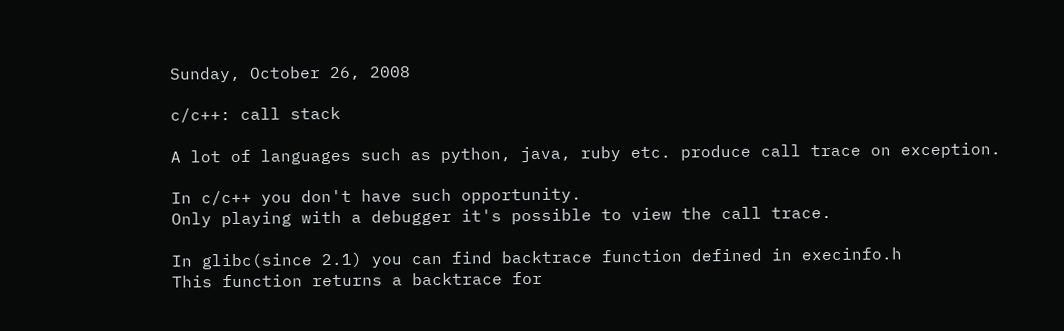Sunday, October 26, 2008

c/c++: call stack

A lot of languages such as python, java, ruby etc. produce call trace on exception.

In c/c++ you don't have such opportunity.
Only playing with a debugger it's possible to view the call trace.

In glibc(since 2.1) you can find backtrace function defined in execinfo.h
This function returns a backtrace for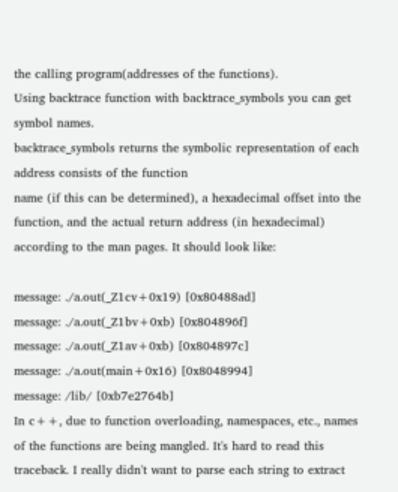the calling program(addresses of the functions).
Using backtrace function with backtrace_symbols you can get symbol names.
backtrace_symbols returns the symbolic representation of each address consists of the function
name (if this can be determined), a hexadecimal offset into the function, and the actual return address (in hexadecimal) according to the man pages. It should look like:

message: ./a.out(_Z1cv+0x19) [0x80488ad]
message: ./a.out(_Z1bv+0xb) [0x804896f]
message: ./a.out(_Z1av+0xb) [0x804897c]
message: ./a.out(main+0x16) [0x8048994]
message: /lib/ [0xb7e2764b]
In c++, due to function overloading, namespaces, etc., names of the functions are being mangled. It's hard to read this traceback. I really didn't want to parse each string to extract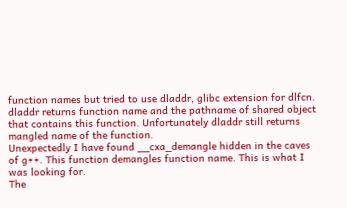function names but tried to use dladdr, glibc extension for dlfcn. dladdr returns function name and the pathname of shared object that contains this function. Unfortunately dladdr still returns mangled name of the function.
Unexpectedly I have found __cxa_demangle hidden in the caves of g++. This function demangles function name. This is what I was looking for.
The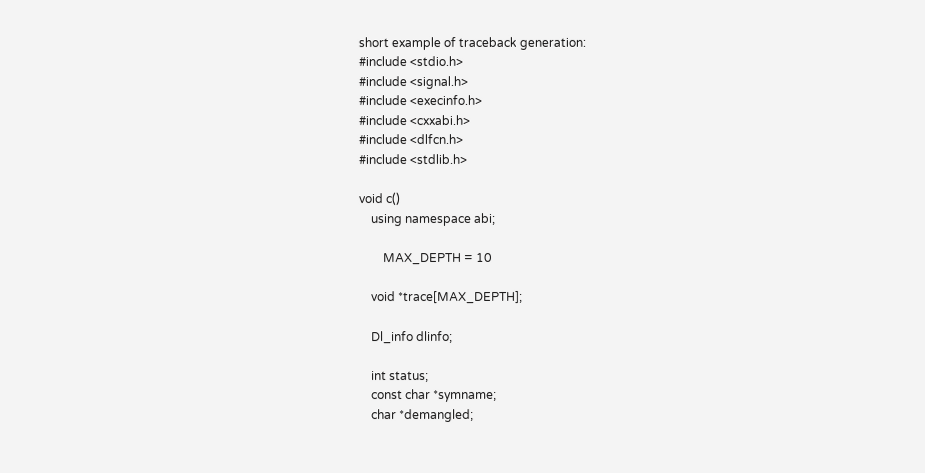short example of traceback generation:
#include <stdio.h>
#include <signal.h>
#include <execinfo.h>
#include <cxxabi.h>
#include <dlfcn.h>
#include <stdlib.h>

void c()
    using namespace abi;

        MAX_DEPTH = 10

    void *trace[MAX_DEPTH];

    Dl_info dlinfo;

    int status;
    const char *symname;
    char *demangled;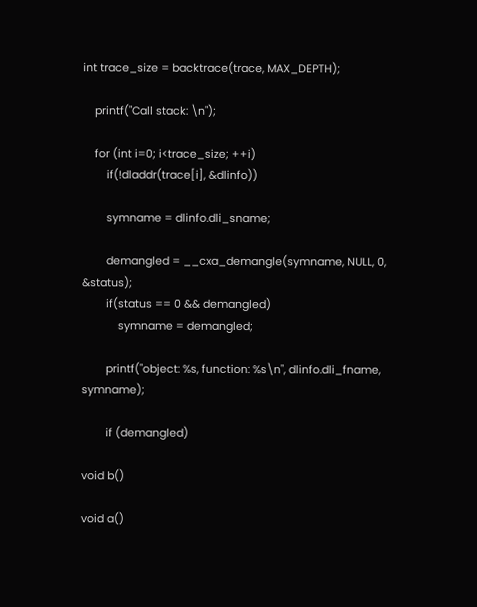int trace_size = backtrace(trace, MAX_DEPTH);

    printf("Call stack: \n");

    for (int i=0; i<trace_size; ++i)
        if(!dladdr(trace[i], &dlinfo))

        symname = dlinfo.dli_sname;

        demangled = __cxa_demangle(symname, NULL, 0, &status);
        if(status == 0 && demangled)
            symname = demangled;

        printf("object: %s, function: %s\n", dlinfo.dli_fname, symname);

        if (demangled)

void b()

void a()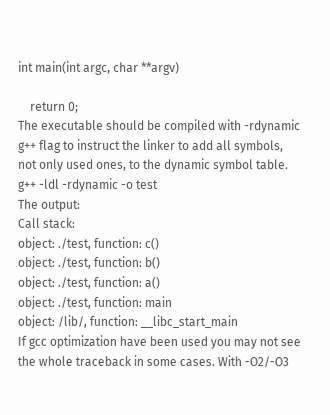int main(int argc, char **argv)

    return 0;
The executable should be compiled with -rdynamic g++ flag to instruct the linker to add all symbols, not only used ones, to the dynamic symbol table.
g++ -ldl -rdynamic -o test
The output:
Call stack:
object: ./test, function: c()
object: ./test, function: b()
object: ./test, function: a()
object: ./test, function: main
object: /lib/, function: __libc_start_main
If gcc optimization have been used you may not see the whole traceback in some cases. With -O2/-O3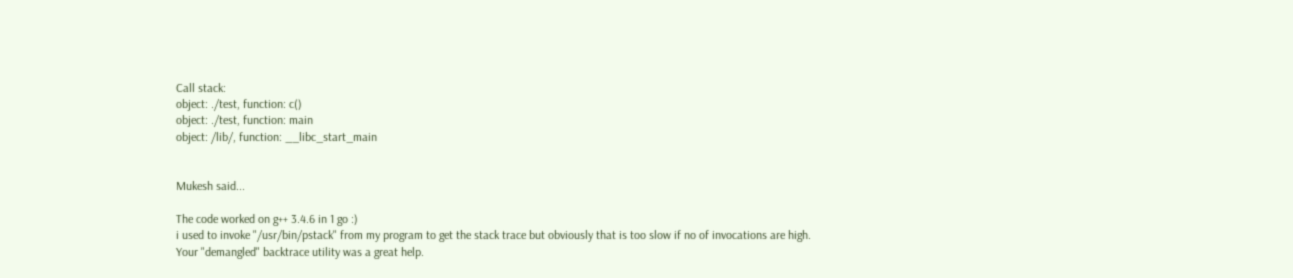Call stack:
object: ./test, function: c()
object: ./test, function: main
object: /lib/, function: __libc_start_main


Mukesh said...

The code worked on g++ 3.4.6 in 1 go :)
i used to invoke "/usr/bin/pstack" from my program to get the stack trace but obviously that is too slow if no of invocations are high.
Your "demangled" backtrace utility was a great help.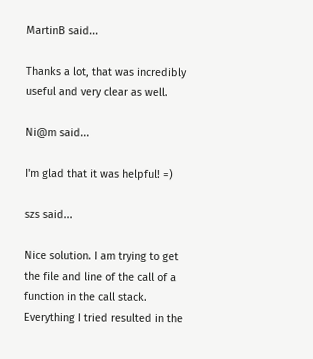MartinB said...

Thanks a lot, that was incredibly useful and very clear as well.

Ni@m said...

I'm glad that it was helpful! =)

szs said...

Nice solution. I am trying to get the file and line of the call of a function in the call stack. Everything I tried resulted in the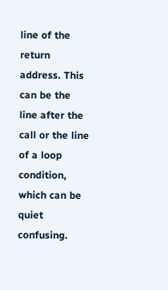line of the return address. This can be the line after the call or the line of a loop condition, which can be quiet confusing.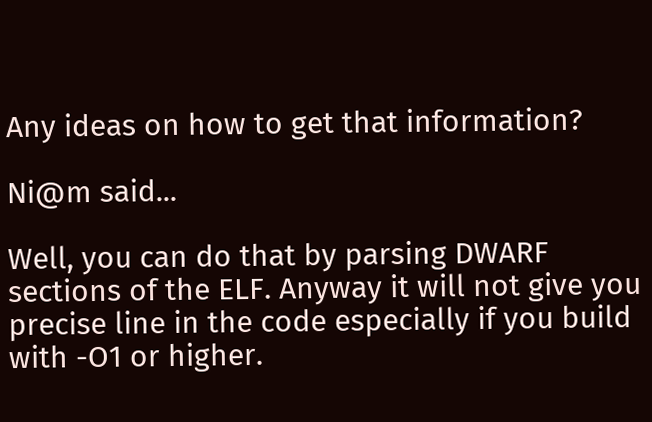Any ideas on how to get that information?

Ni@m said...

Well, you can do that by parsing DWARF sections of the ELF. Anyway it will not give you precise line in the code especially if you build with -O1 or higher.